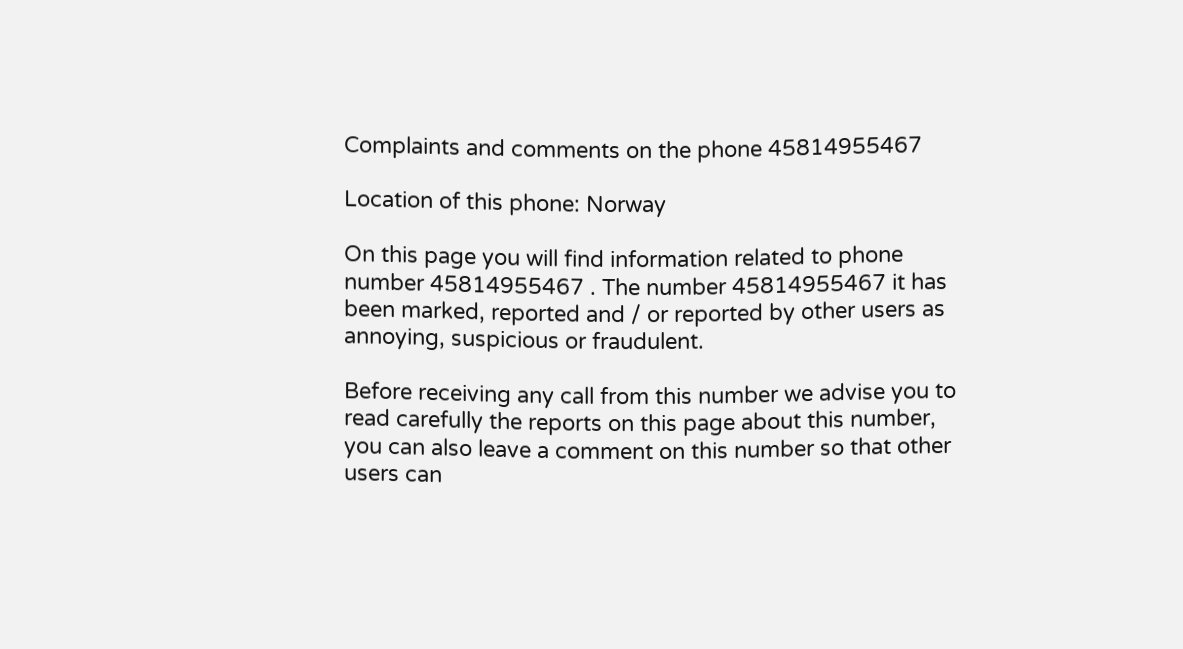Complaints and comments on the phone 45814955467

Location of this phone: Norway

On this page you will find information related to phone number 45814955467 . The number 45814955467 it has been marked, reported and / or reported by other users as annoying, suspicious or fraudulent.

Before receiving any call from this number we advise you to read carefully the reports on this page about this number, you can also leave a comment on this number so that other users can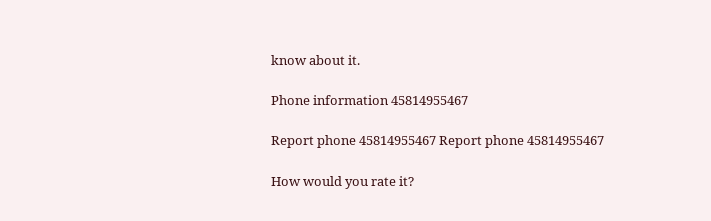know about it.

Phone information 45814955467

Report phone 45814955467 Report phone 45814955467

How would you rate it?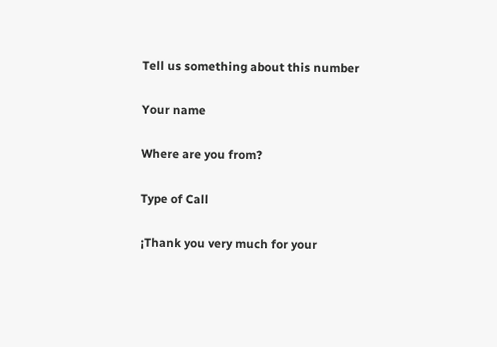Tell us something about this number

Your name

Where are you from?

Type of Call

¡Thank you very much for your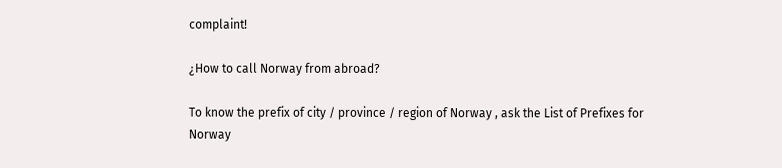complaint!

¿How to call Norway from abroad?

To know the prefix of city / province / region of Norway , ask the List of Prefixes for Norway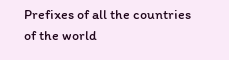Prefixes of all the countries of the world